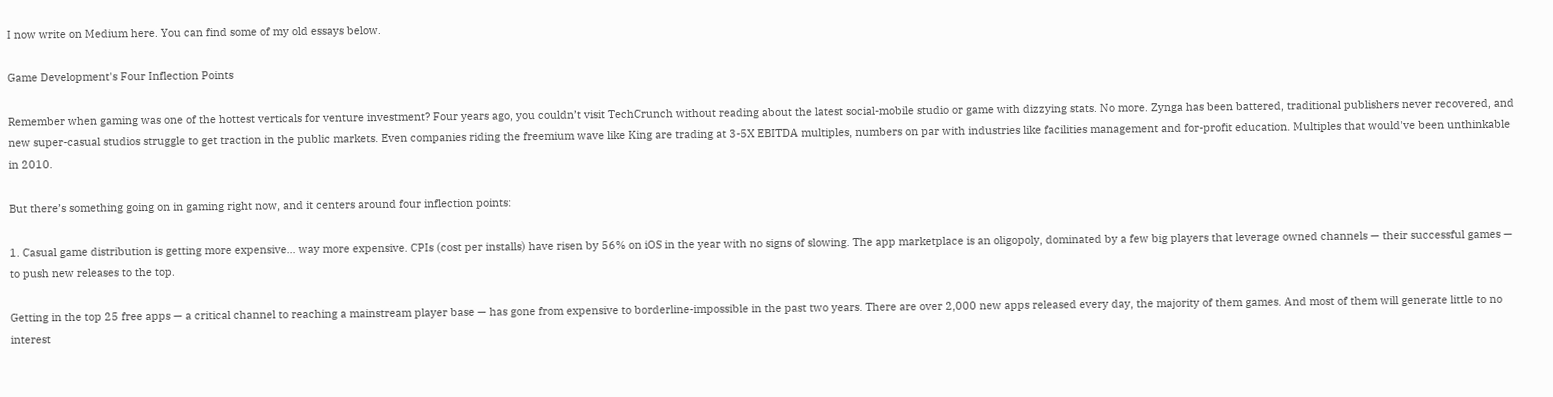I now write on Medium here. You can find some of my old essays below.

Game Development's Four Inflection Points

Remember when gaming was one of the hottest verticals for venture investment? Four years ago, you couldn’t visit TechCrunch without reading about the latest social-mobile studio or game with dizzying stats. No more. Zynga has been battered, traditional publishers never recovered, and new super-casual studios struggle to get traction in the public markets. Even companies riding the freemium wave like King are trading at 3-5X EBITDA multiples, numbers on par with industries like facilities management and for-profit education. Multiples that would've been unthinkable in 2010.

But there’s something going on in gaming right now, and it centers around four inflection points:

1. Casual game distribution is getting more expensive… way more expensive. CPIs (cost per installs) have risen by 56% on iOS in the year with no signs of slowing. The app marketplace is an oligopoly, dominated by a few big players that leverage owned channels — their successful games — to push new releases to the top.

Getting in the top 25 free apps — a critical channel to reaching a mainstream player base — has gone from expensive to borderline-impossible in the past two years. There are over 2,000 new apps released every day, the majority of them games. And most of them will generate little to no interest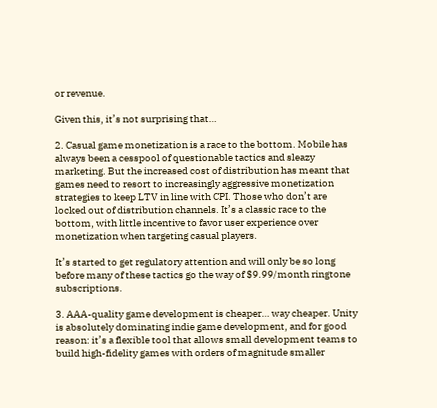or revenue.

Given this, it’s not surprising that…

2. Casual game monetization is a race to the bottom. Mobile has always been a cesspool of questionable tactics and sleazy marketing. But the increased cost of distribution has meant that games need to resort to increasingly aggressive monetization strategies to keep LTV in line with CPI. Those who don’t are locked out of distribution channels. It’s a classic race to the bottom, with little incentive to favor user experience over monetization when targeting casual players.

It’s started to get regulatory attention and will only be so long before many of these tactics go the way of $9.99/month ringtone subscriptions.

3. AAA-quality game development is cheaper… way cheaper. Unity is absolutely dominating indie game development, and for good reason: it’s a flexible tool that allows small development teams to build high-fidelity games with orders of magnitude smaller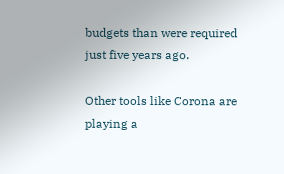budgets than were required just five years ago.

Other tools like Corona are playing a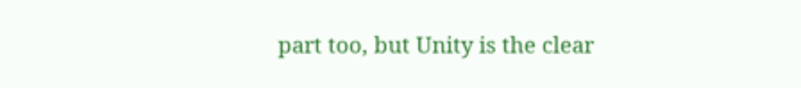part too, but Unity is the clear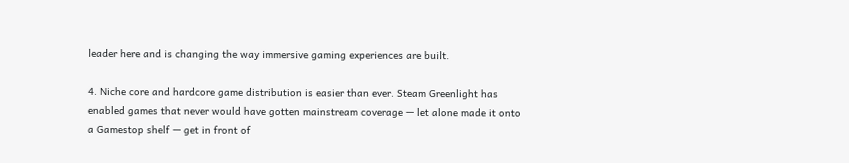leader here and is changing the way immersive gaming experiences are built.

4. Niche core and hardcore game distribution is easier than ever. Steam Greenlight has enabled games that never would have gotten mainstream coverage — let alone made it onto a Gamestop shelf — get in front of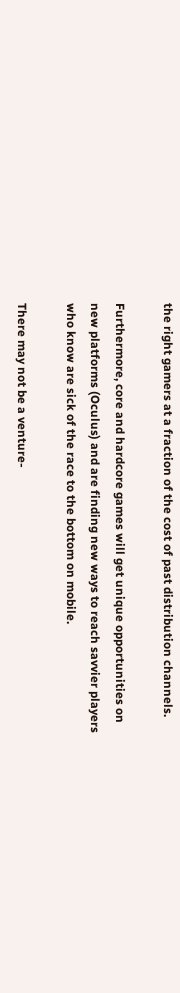the right gamers at a fraction of the cost of past distribution channels.

Furthermore, core and hardcore games will get unique opportunities on new platforms (Oculus) and are finding new ways to reach savvier players who know are sick of the race to the bottom on mobile.

There may not be a venture-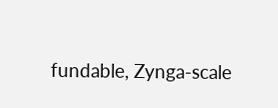fundable, Zynga-scale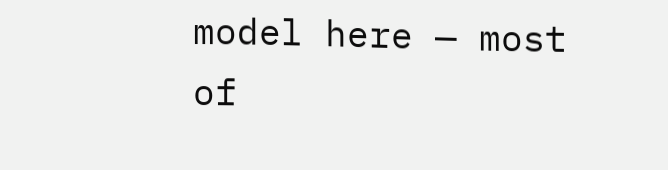model here — most of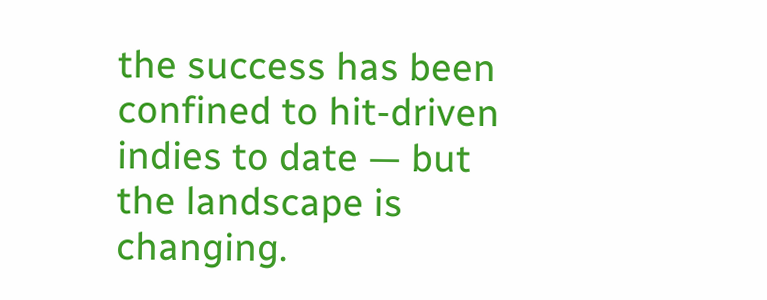the success has been confined to hit-driven indies to date — but the landscape is changing.